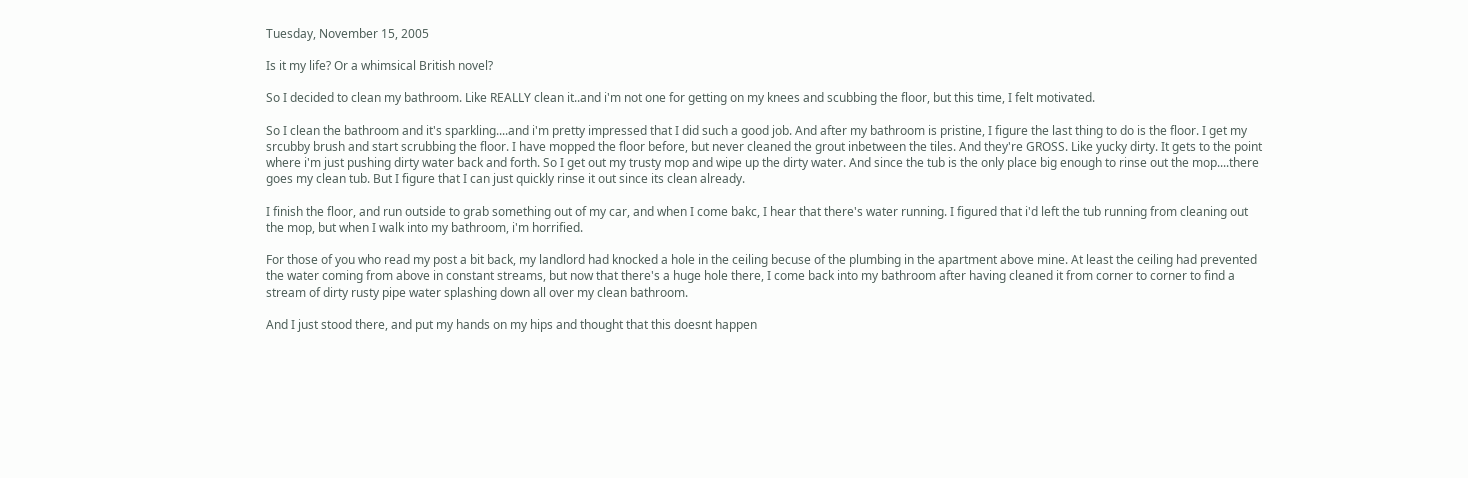Tuesday, November 15, 2005

Is it my life? Or a whimsical British novel?

So I decided to clean my bathroom. Like REALLY clean it..and i'm not one for getting on my knees and scubbing the floor, but this time, I felt motivated.

So I clean the bathroom and it's sparkling....and i'm pretty impressed that I did such a good job. And after my bathroom is pristine, I figure the last thing to do is the floor. I get my srcubby brush and start scrubbing the floor. I have mopped the floor before, but never cleaned the grout inbetween the tiles. And they're GROSS. Like yucky dirty. It gets to the point where i'm just pushing dirty water back and forth. So I get out my trusty mop and wipe up the dirty water. And since the tub is the only place big enough to rinse out the mop....there goes my clean tub. But I figure that I can just quickly rinse it out since its clean already.

I finish the floor, and run outside to grab something out of my car, and when I come bakc, I hear that there's water running. I figured that i'd left the tub running from cleaning out the mop, but when I walk into my bathroom, i'm horrified.

For those of you who read my post a bit back, my landlord had knocked a hole in the ceiling becuse of the plumbing in the apartment above mine. At least the ceiling had prevented the water coming from above in constant streams, but now that there's a huge hole there, I come back into my bathroom after having cleaned it from corner to corner to find a stream of dirty rusty pipe water splashing down all over my clean bathroom.

And I just stood there, and put my hands on my hips and thought that this doesnt happen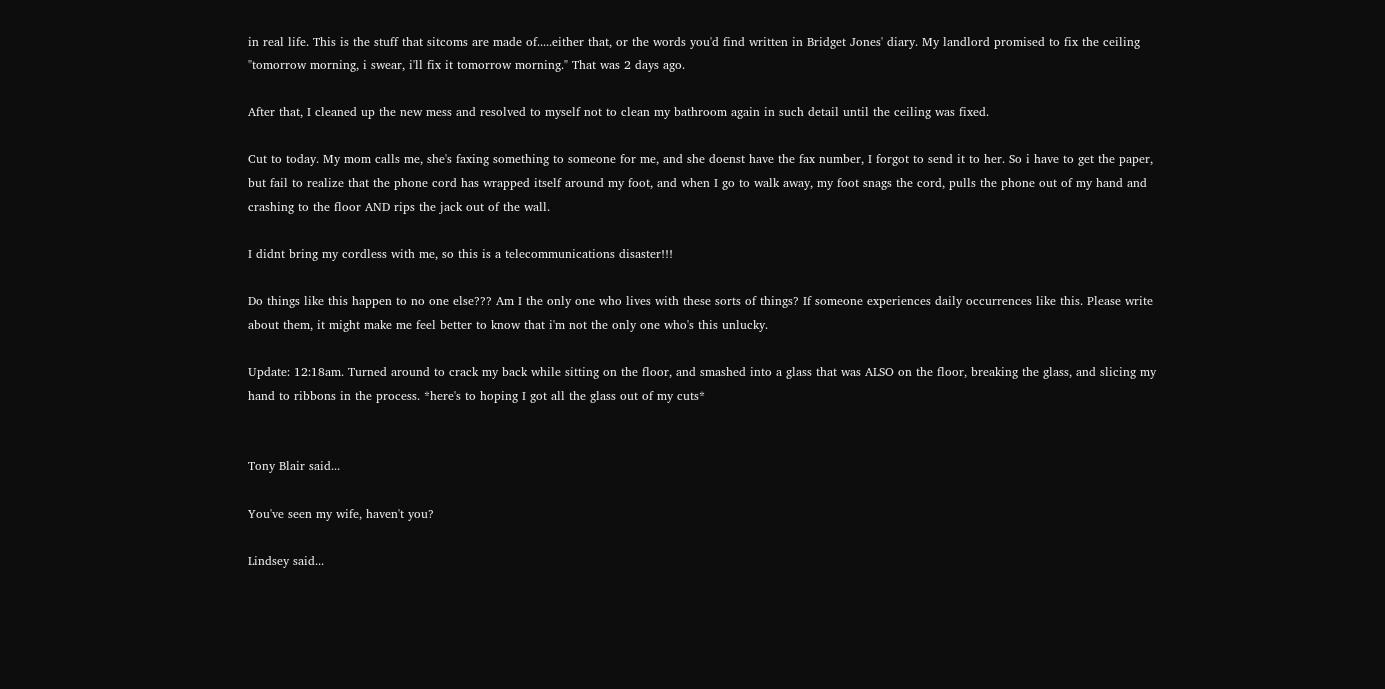in real life. This is the stuff that sitcoms are made of.....either that, or the words you'd find written in Bridget Jones' diary. My landlord promised to fix the ceiling "tomorrow morning, i swear, i'll fix it tomorrow morning." That was 2 days ago.

After that, I cleaned up the new mess and resolved to myself not to clean my bathroom again in such detail until the ceiling was fixed.

Cut to today. My mom calls me, she's faxing something to someone for me, and she doenst have the fax number, I forgot to send it to her. So i have to get the paper, but fail to realize that the phone cord has wrapped itself around my foot, and when I go to walk away, my foot snags the cord, pulls the phone out of my hand and crashing to the floor AND rips the jack out of the wall.

I didnt bring my cordless with me, so this is a telecommunications disaster!!!

Do things like this happen to no one else??? Am I the only one who lives with these sorts of things? If someone experiences daily occurrences like this. Please write about them, it might make me feel better to know that i'm not the only one who's this unlucky.

Update: 12:18am. Turned around to crack my back while sitting on the floor, and smashed into a glass that was ALSO on the floor, breaking the glass, and slicing my hand to ribbons in the process. *here's to hoping I got all the glass out of my cuts*


Tony Blair said...

You've seen my wife, haven't you?

Lindsey said...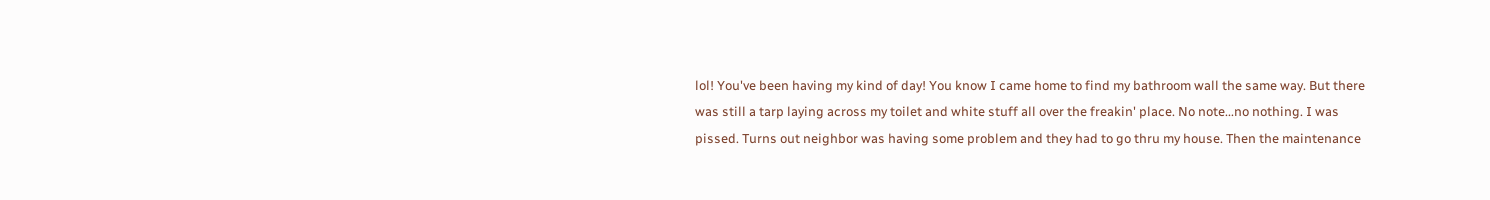lol! You've been having my kind of day! You know I came home to find my bathroom wall the same way. But there was still a tarp laying across my toilet and white stuff all over the freakin' place. No note...no nothing. I was pissed. Turns out neighbor was having some problem and they had to go thru my house. Then the maintenance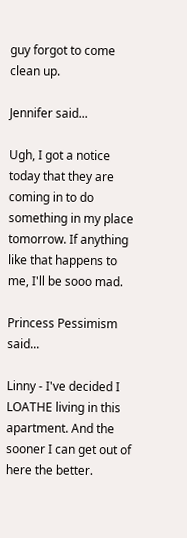guy forgot to come clean up.

Jennifer said...

Ugh, I got a notice today that they are coming in to do something in my place tomorrow. If anything like that happens to me, I'll be sooo mad.

Princess Pessimism said...

Linny - I've decided I LOATHE living in this apartment. And the sooner I can get out of here the better.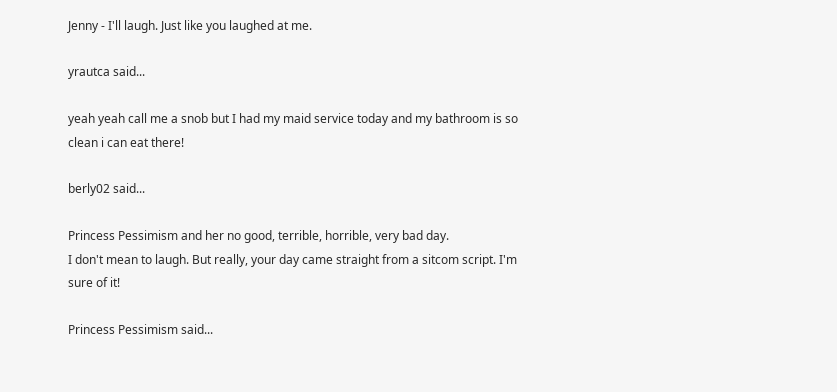Jenny - I'll laugh. Just like you laughed at me.

yrautca said...

yeah yeah call me a snob but I had my maid service today and my bathroom is so clean i can eat there!

berly02 said...

Princess Pessimism and her no good, terrible, horrible, very bad day.
I don't mean to laugh. But really, your day came straight from a sitcom script. I'm sure of it!

Princess Pessimism said...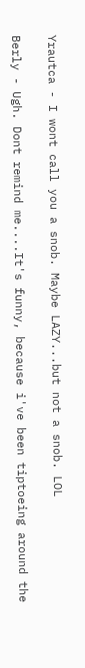Yrautca - I wont call you a snob. Maybe LAZY...but not a snob. LOL

Berly - Ugh. Dont remind me....It's funny, because i've been tiptoeing around the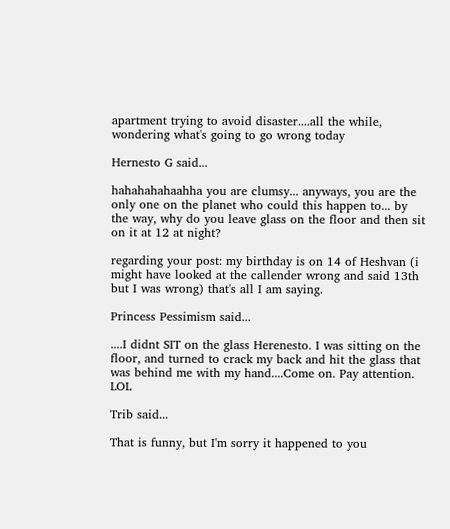apartment trying to avoid disaster....all the while, wondering what's going to go wrong today

Hernesto G said...

hahahahahaahha you are clumsy... anyways, you are the only one on the planet who could this happen to... by the way, why do you leave glass on the floor and then sit on it at 12 at night?

regarding your post: my birthday is on 14 of Heshvan (i might have looked at the callender wrong and said 13th but I was wrong) that's all I am saying.

Princess Pessimism said...

....I didnt SIT on the glass Herenesto. I was sitting on the floor, and turned to crack my back and hit the glass that was behind me with my hand....Come on. Pay attention. LOL

Trib said...

That is funny, but I'm sorry it happened to you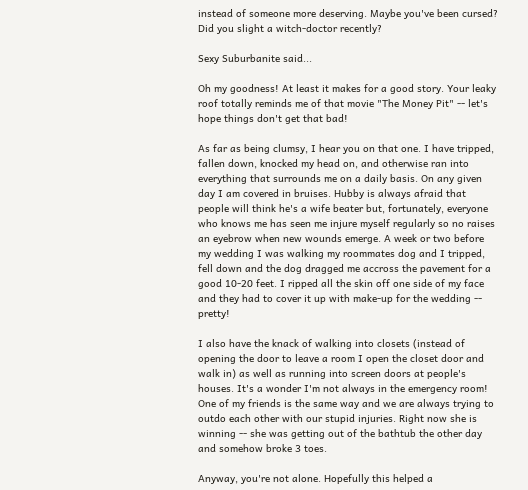instead of someone more deserving. Maybe you've been cursed? Did you slight a witch-doctor recently?

Sexy Suburbanite said...

Oh my goodness! At least it makes for a good story. Your leaky roof totally reminds me of that movie "The Money Pit" -- let's hope things don't get that bad!

As far as being clumsy, I hear you on that one. I have tripped, fallen down, knocked my head on, and otherwise ran into everything that surrounds me on a daily basis. On any given day I am covered in bruises. Hubby is always afraid that people will think he's a wife beater but, fortunately, everyone who knows me has seen me injure myself regularly so no raises an eyebrow when new wounds emerge. A week or two before my wedding I was walking my roommates dog and I tripped, fell down and the dog dragged me accross the pavement for a good 10-20 feet. I ripped all the skin off one side of my face and they had to cover it up with make-up for the wedding -- pretty!

I also have the knack of walking into closets (instead of opening the door to leave a room I open the closet door and walk in) as well as running into screen doors at people's houses. It's a wonder I'm not always in the emergency room! One of my friends is the same way and we are always trying to outdo each other with our stupid injuries. Right now she is winning -- she was getting out of the bathtub the other day and somehow broke 3 toes.

Anyway, you're not alone. Hopefully this helped a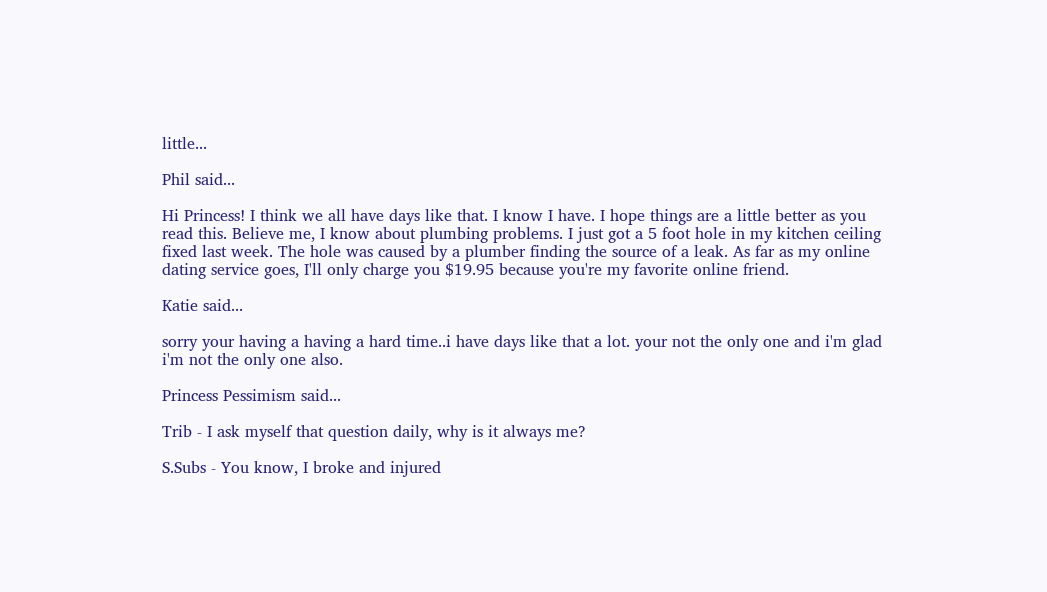little...

Phil said...

Hi Princess! I think we all have days like that. I know I have. I hope things are a little better as you read this. Believe me, I know about plumbing problems. I just got a 5 foot hole in my kitchen ceiling fixed last week. The hole was caused by a plumber finding the source of a leak. As far as my online dating service goes, I'll only charge you $19.95 because you're my favorite online friend.

Katie said...

sorry your having a having a hard time..i have days like that a lot. your not the only one and i'm glad i'm not the only one also.

Princess Pessimism said...

Trib - I ask myself that question daily, why is it always me?

S.Subs - You know, I broke and injured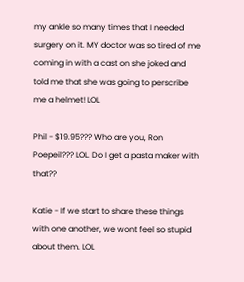my ankle so many times that I needed surgery on it. MY doctor was so tired of me coming in with a cast on she joked and told me that she was going to perscribe me a helmet! LOL

Phil - $19.95??? Who are you, Ron Poepeil??? LOL. Do I get a pasta maker with that??

Katie - If we start to share these things with one another, we wont feel so stupid about them. LOL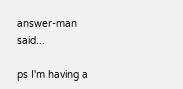answer-man said...

ps I'm having a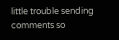little trouble sending comments so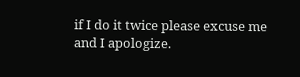if I do it twice please excuse me and I apologize.